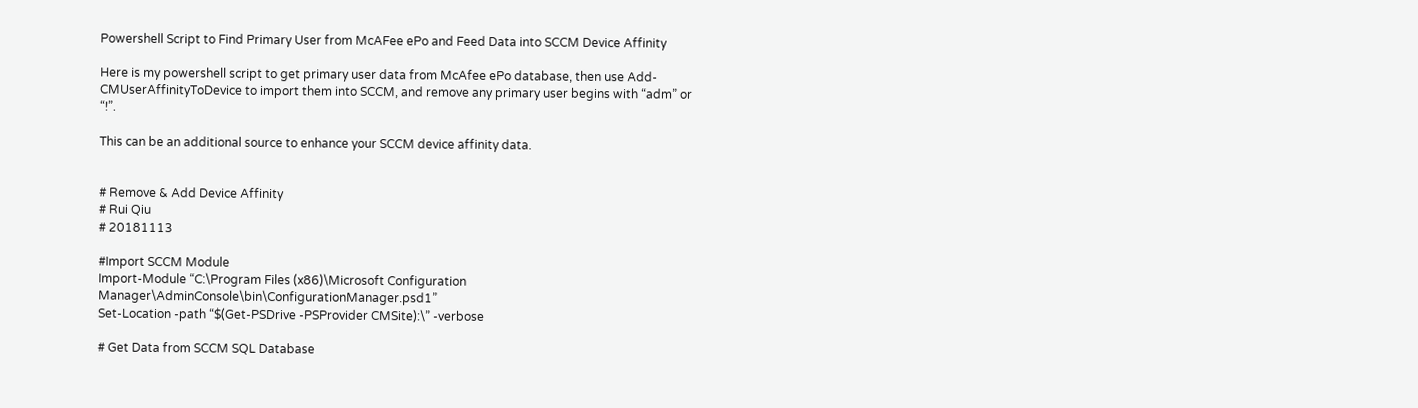Powershell Script to Find Primary User from McAFee ePo and Feed Data into SCCM Device Affinity

Here is my powershell script to get primary user data from McAfee ePo database, then use Add-CMUserAffinityToDevice to import them into SCCM, and remove any primary user begins with “adm” or “!”.

This can be an additional source to enhance your SCCM device affinity data.


# Remove & Add Device Affinity
# Rui Qiu
# 20181113

#Import SCCM Module
Import-Module “C:\Program Files (x86)\Microsoft Configuration Manager\AdminConsole\bin\ConfigurationManager.psd1”
Set-Location -path “$(Get-PSDrive -PSProvider CMSite):\” -verbose

# Get Data from SCCM SQL Database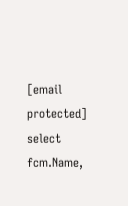[email protected]
select fcm.Name,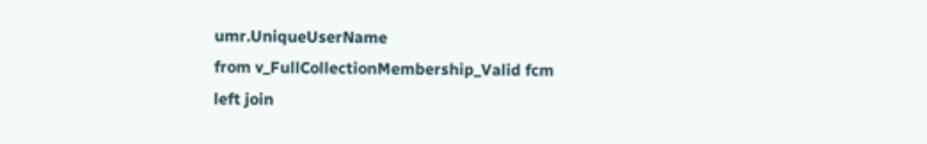umr.UniqueUserName
from v_FullCollectionMembership_Valid fcm
left join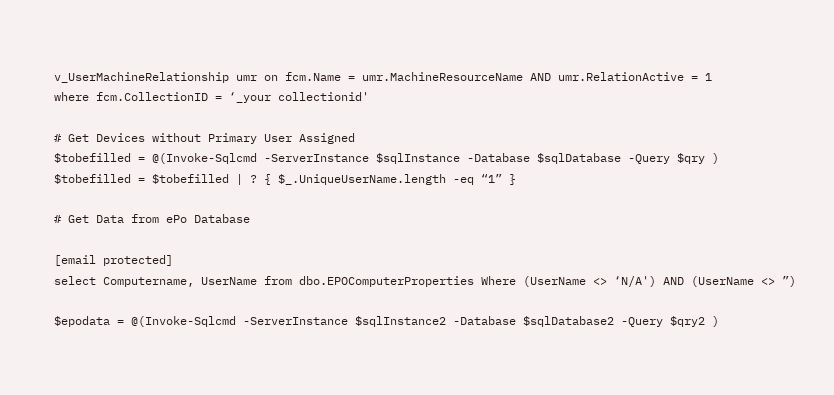v_UserMachineRelationship umr on fcm.Name = umr.MachineResourceName AND umr.RelationActive = 1
where fcm.CollectionID = ‘_your collectionid'

# Get Devices without Primary User Assigned
$tobefilled = @(Invoke-Sqlcmd -ServerInstance $sqlInstance -Database $sqlDatabase -Query $qry )
$tobefilled = $tobefilled | ? { $_.UniqueUserName.length -eq “1” }

# Get Data from ePo Database

[email protected]
select Computername, UserName from dbo.EPOComputerProperties Where (UserName <> ‘N/A') AND (UserName <> ”)

$epodata = @(Invoke-Sqlcmd -ServerInstance $sqlInstance2 -Database $sqlDatabase2 -Query $qry2 )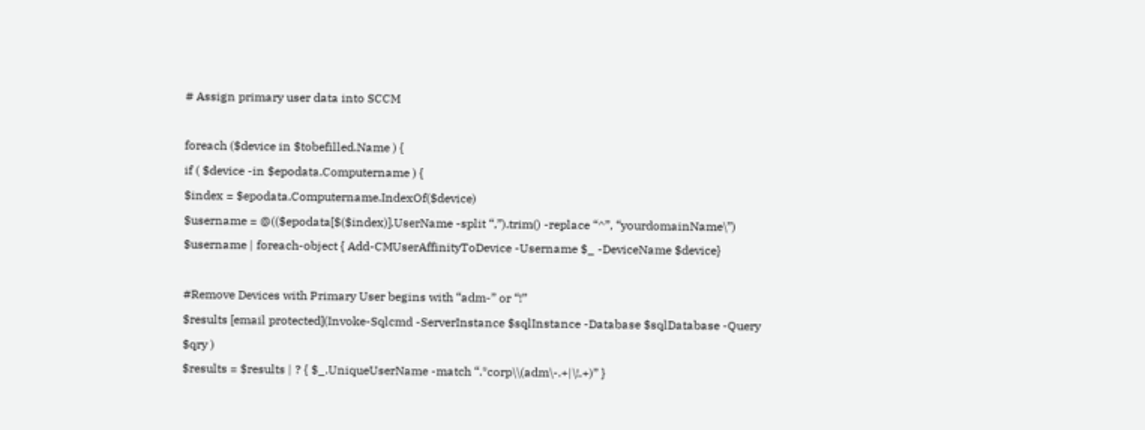# Assign primary user data into SCCM

foreach ($device in $tobefilled.Name ) {
if ( $device -in $epodata.Computername ) {
$index = $epodata.Computername.IndexOf($device)
$username = @(($epodata[$($index)].UserName -split “,”).trim() -replace “^”, “yourdomainName\”)
$username | foreach-object { Add-CMUserAffinityToDevice -Username $_ -DeviceName $device}

#Remove Devices with Primary User begins with “adm-” or “!”
$results [email protected](Invoke-Sqlcmd -ServerInstance $sqlInstance -Database $sqlDatabase -Query $qry )
$results = $results | ? { $_.UniqueUserName -match “.*corp\\(adm\-.+|\!.+)” }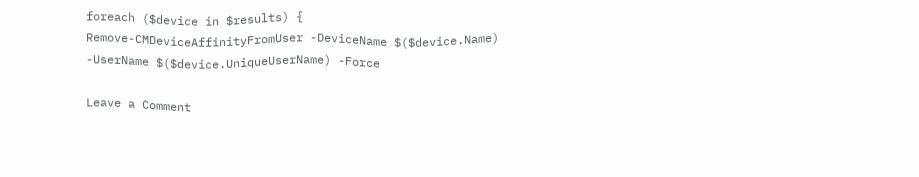foreach ($device in $results) {
Remove-CMDeviceAffinityFromUser -DeviceName $($device.Name) -UserName $($device.UniqueUserName) -Force

Leave a Comment